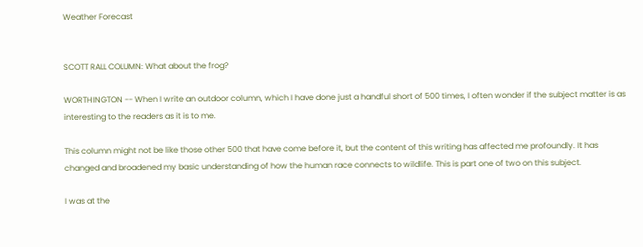Weather Forecast


SCOTT RALL COLUMN: What about the frog?

WORTHINGTON -- When I write an outdoor column, which I have done just a handful short of 500 times, I often wonder if the subject matter is as interesting to the readers as it is to me.

This column might not be like those other 500 that have come before it, but the content of this writing has affected me profoundly. It has changed and broadened my basic understanding of how the human race connects to wildlife. This is part one of two on this subject.

I was at the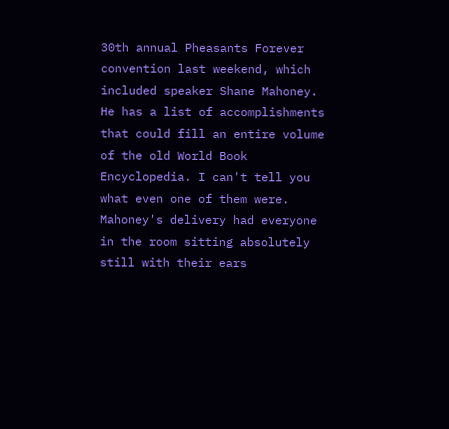30th annual Pheasants Forever convention last weekend, which included speaker Shane Mahoney. He has a list of accomplishments that could fill an entire volume of the old World Book Encyclopedia. I can't tell you what even one of them were. Mahoney's delivery had everyone in the room sitting absolutely still with their ears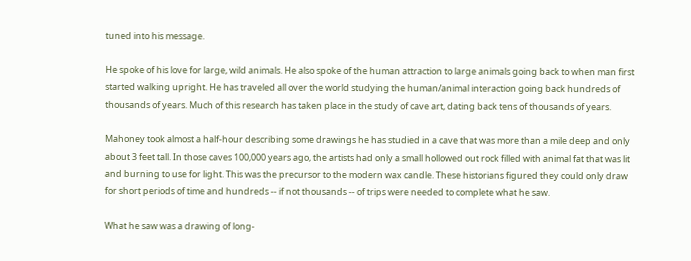tuned into his message.

He spoke of his love for large, wild animals. He also spoke of the human attraction to large animals going back to when man first started walking upright. He has traveled all over the world studying the human/animal interaction going back hundreds of thousands of years. Much of this research has taken place in the study of cave art, dating back tens of thousands of years.

Mahoney took almost a half-hour describing some drawings he has studied in a cave that was more than a mile deep and only about 3 feet tall. In those caves 100,000 years ago, the artists had only a small hollowed out rock filled with animal fat that was lit and burning to use for light. This was the precursor to the modern wax candle. These historians figured they could only draw for short periods of time and hundreds -- if not thousands -- of trips were needed to complete what he saw.

What he saw was a drawing of long-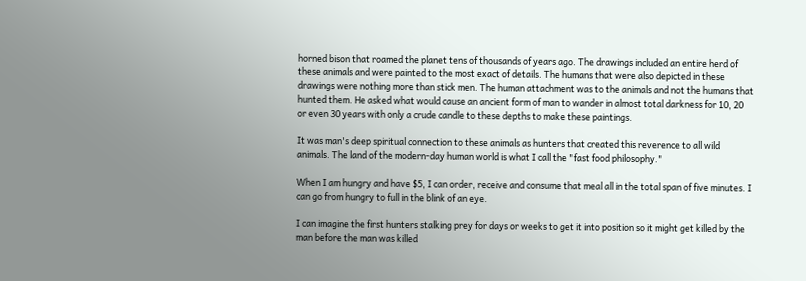horned bison that roamed the planet tens of thousands of years ago. The drawings included an entire herd of these animals and were painted to the most exact of details. The humans that were also depicted in these drawings were nothing more than stick men. The human attachment was to the animals and not the humans that hunted them. He asked what would cause an ancient form of man to wander in almost total darkness for 10, 20 or even 30 years with only a crude candle to these depths to make these paintings.

It was man's deep spiritual connection to these animals as hunters that created this reverence to all wild animals. The land of the modern-day human world is what I call the "fast food philosophy."

When I am hungry and have $5, I can order, receive and consume that meal all in the total span of five minutes. I can go from hungry to full in the blink of an eye.

I can imagine the first hunters stalking prey for days or weeks to get it into position so it might get killed by the man before the man was killed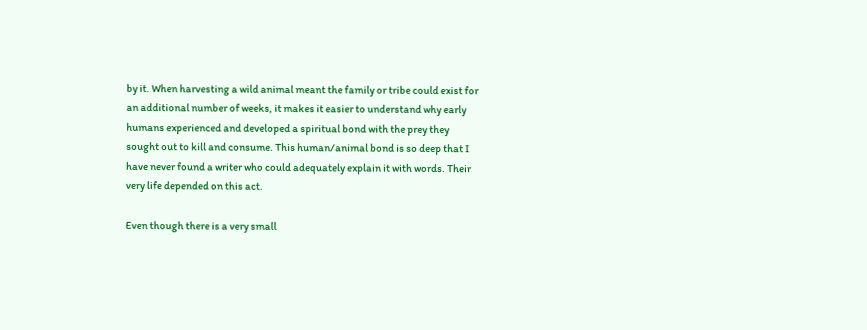by it. When harvesting a wild animal meant the family or tribe could exist for an additional number of weeks, it makes it easier to understand why early humans experienced and developed a spiritual bond with the prey they sought out to kill and consume. This human/animal bond is so deep that I have never found a writer who could adequately explain it with words. Their very life depended on this act.

Even though there is a very small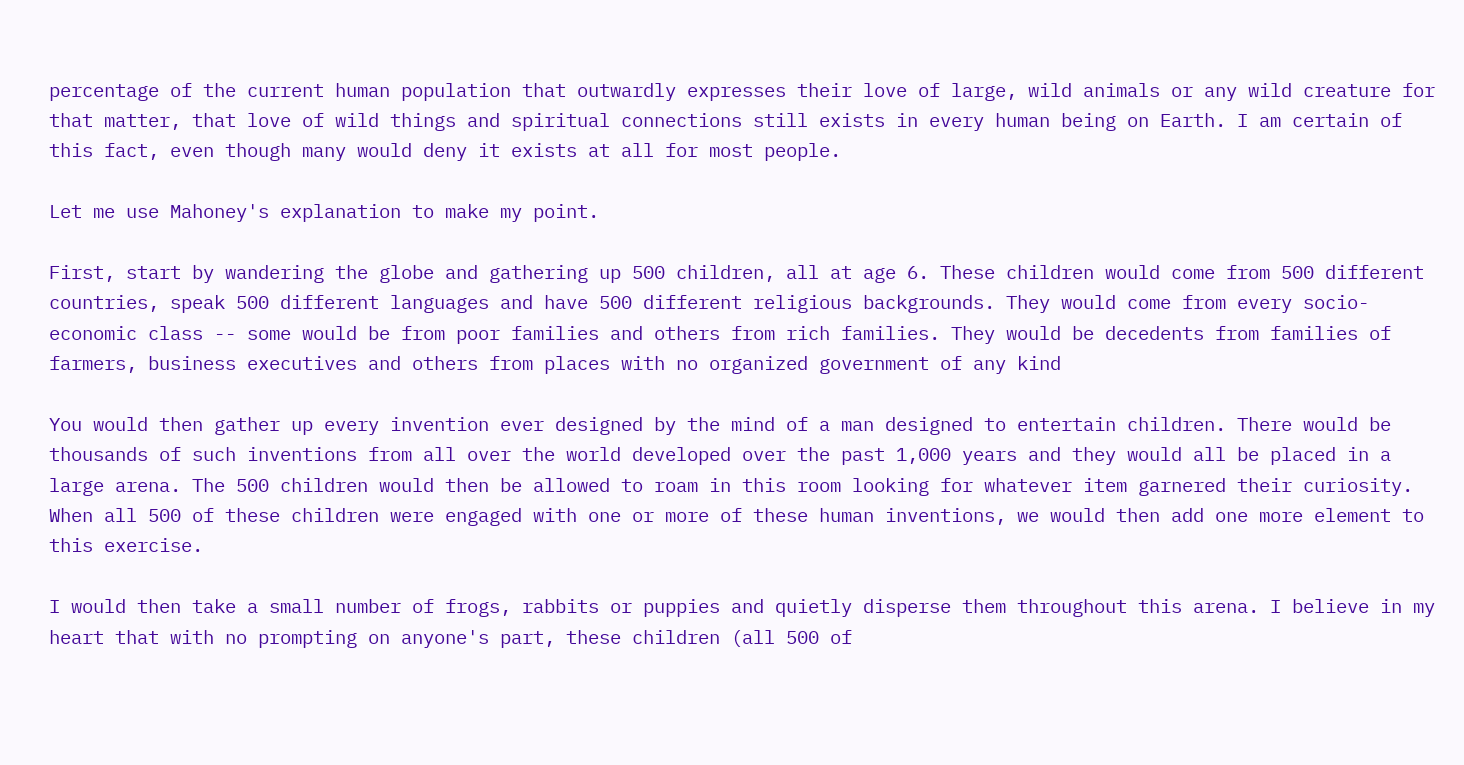percentage of the current human population that outwardly expresses their love of large, wild animals or any wild creature for that matter, that love of wild things and spiritual connections still exists in every human being on Earth. I am certain of this fact, even though many would deny it exists at all for most people.

Let me use Mahoney's explanation to make my point.

First, start by wandering the globe and gathering up 500 children, all at age 6. These children would come from 500 different countries, speak 500 different languages and have 500 different religious backgrounds. They would come from every socio-economic class -- some would be from poor families and others from rich families. They would be decedents from families of farmers, business executives and others from places with no organized government of any kind

You would then gather up every invention ever designed by the mind of a man designed to entertain children. There would be thousands of such inventions from all over the world developed over the past 1,000 years and they would all be placed in a large arena. The 500 children would then be allowed to roam in this room looking for whatever item garnered their curiosity. When all 500 of these children were engaged with one or more of these human inventions, we would then add one more element to this exercise.

I would then take a small number of frogs, rabbits or puppies and quietly disperse them throughout this arena. I believe in my heart that with no prompting on anyone's part, these children (all 500 of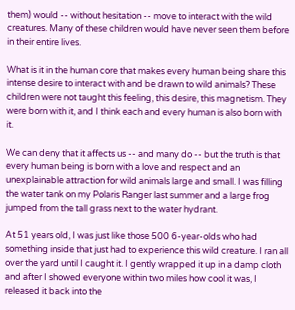them) would -- without hesitation -- move to interact with the wild creatures. Many of these children would have never seen them before in their entire lives.

What is it in the human core that makes every human being share this intense desire to interact with and be drawn to wild animals? These children were not taught this feeling, this desire, this magnetism. They were born with it, and I think each and every human is also born with it.

We can deny that it affects us -- and many do -- but the truth is that every human being is born with a love and respect and an unexplainable attraction for wild animals large and small. I was filling the water tank on my Polaris Ranger last summer and a large frog jumped from the tall grass next to the water hydrant.

At 51 years old, I was just like those 500 6-year-olds who had something inside that just had to experience this wild creature. I ran all over the yard until I caught it. I gently wrapped it up in a damp cloth and after I showed everyone within two miles how cool it was, I released it back into the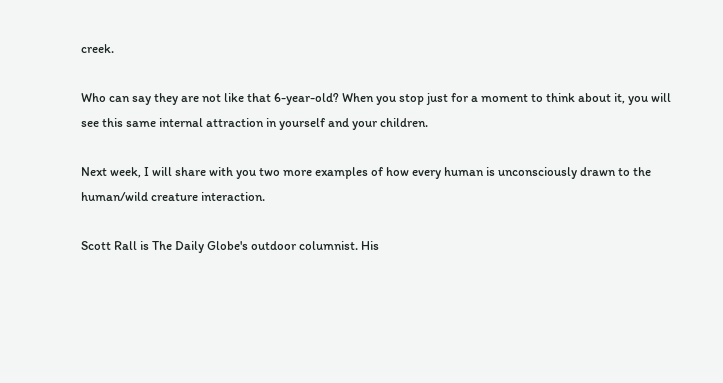creek.

Who can say they are not like that 6-year-old? When you stop just for a moment to think about it, you will see this same internal attraction in yourself and your children.

Next week, I will share with you two more examples of how every human is unconsciously drawn to the human/wild creature interaction.

Scott Rall is The Daily Globe's outdoor columnist. His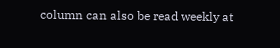column can also be read weekly at